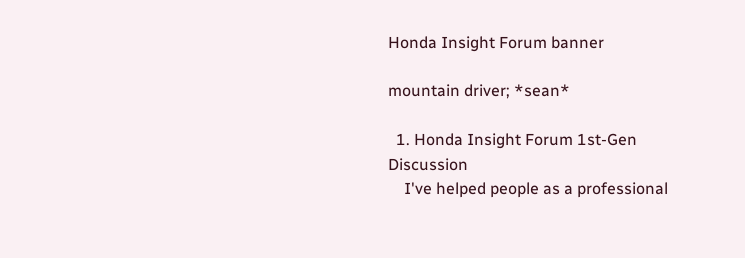Honda Insight Forum banner

mountain driver; *sean*

  1. Honda Insight Forum 1st-Gen Discussion
    I've helped people as a professional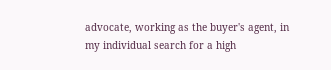advocate, working as the buyer's agent, in my individual search for a high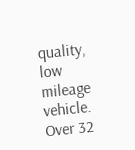quality, low mileage vehicle. Over 32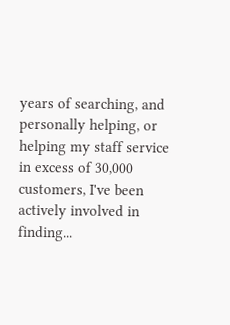years of searching, and personally helping, or helping my staff service in excess of 30,000 customers, I've been actively involved in finding...